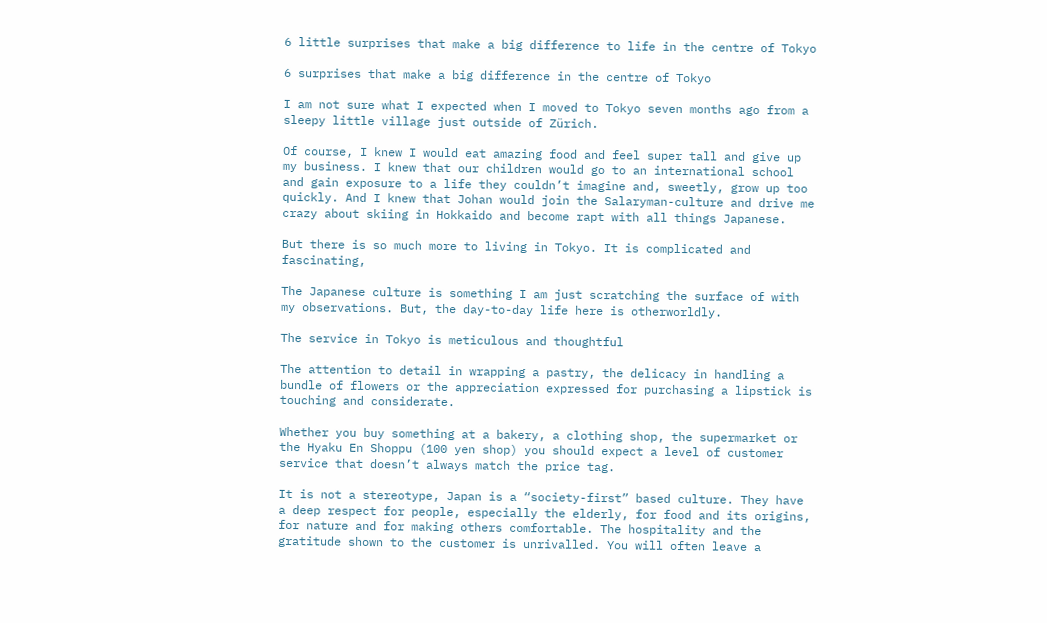6 little surprises that make a big difference to life in the centre of Tokyo

6 surprises that make a big difference in the centre of Tokyo

I am not sure what I expected when I moved to Tokyo seven months ago from a sleepy little village just outside of Zürich.

Of course, I knew I would eat amazing food and feel super tall and give up my business. I knew that our children would go to an international school and gain exposure to a life they couldn’t imagine and, sweetly, grow up too quickly. And I knew that Johan would join the Salaryman-culture and drive me crazy about skiing in Hokkaido and become rapt with all things Japanese.

But there is so much more to living in Tokyo. It is complicated and fascinating,

The Japanese culture is something I am just scratching the surface of with my observations. But, the day-to-day life here is otherworldly.

The service in Tokyo is meticulous and thoughtful

The attention to detail in wrapping a pastry, the delicacy in handling a bundle of flowers or the appreciation expressed for purchasing a lipstick is touching and considerate.

Whether you buy something at a bakery, a clothing shop, the supermarket or the Hyaku En Shoppu (100 yen shop) you should expect a level of customer service that doesn’t always match the price tag.

It is not a stereotype, Japan is a “society-first” based culture. They have a deep respect for people, especially the elderly, for food and its origins, for nature and for making others comfortable. The hospitality and the gratitude shown to the customer is unrivalled. You will often leave a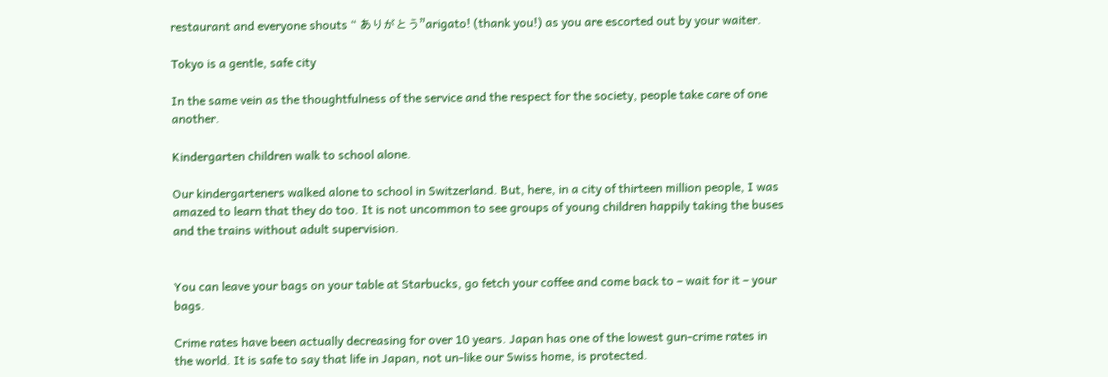restaurant and everyone shouts “ ありがとう”arigato! (thank you!) as you are escorted out by your waiter.

Tokyo is a gentle, safe city

In the same vein as the thoughtfulness of the service and the respect for the society, people take care of one another.

Kindergarten children walk to school alone.

Our kindergarteners walked alone to school in Switzerland. But, here, in a city of thirteen million people, I was amazed to learn that they do too. It is not uncommon to see groups of young children happily taking the buses and the trains without adult supervision.


You can leave your bags on your table at Starbucks, go fetch your coffee and come back to – wait for it – your bags.

Crime rates have been actually decreasing for over 10 years. Japan has one of the lowest gun-crime rates in the world. It is safe to say that life in Japan, not un-like our Swiss home, is protected.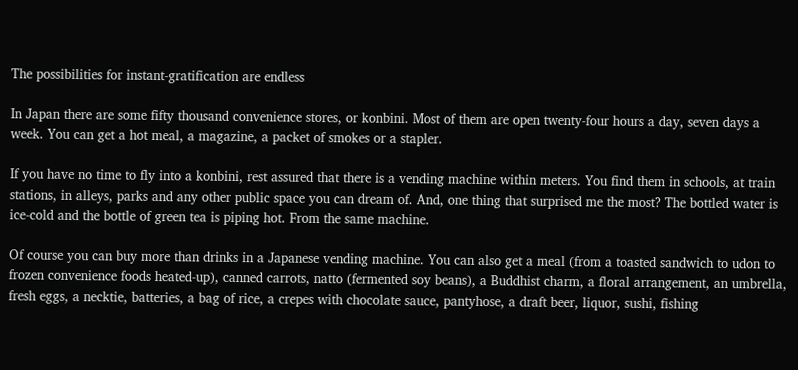The possibilities for instant-gratification are endless

In Japan there are some fifty thousand convenience stores, or konbini. Most of them are open twenty-four hours a day, seven days a week. You can get a hot meal, a magazine, a packet of smokes or a stapler.

If you have no time to fly into a konbini, rest assured that there is a vending machine within meters. You find them in schools, at train stations, in alleys, parks and any other public space you can dream of. And, one thing that surprised me the most? The bottled water is ice-cold and the bottle of green tea is piping hot. From the same machine.

Of course you can buy more than drinks in a Japanese vending machine. You can also get a meal (from a toasted sandwich to udon to frozen convenience foods heated-up), canned carrots, natto (fermented soy beans), a Buddhist charm, a floral arrangement, an umbrella, fresh eggs, a necktie, batteries, a bag of rice, a crepes with chocolate sauce, pantyhose, a draft beer, liquor, sushi, fishing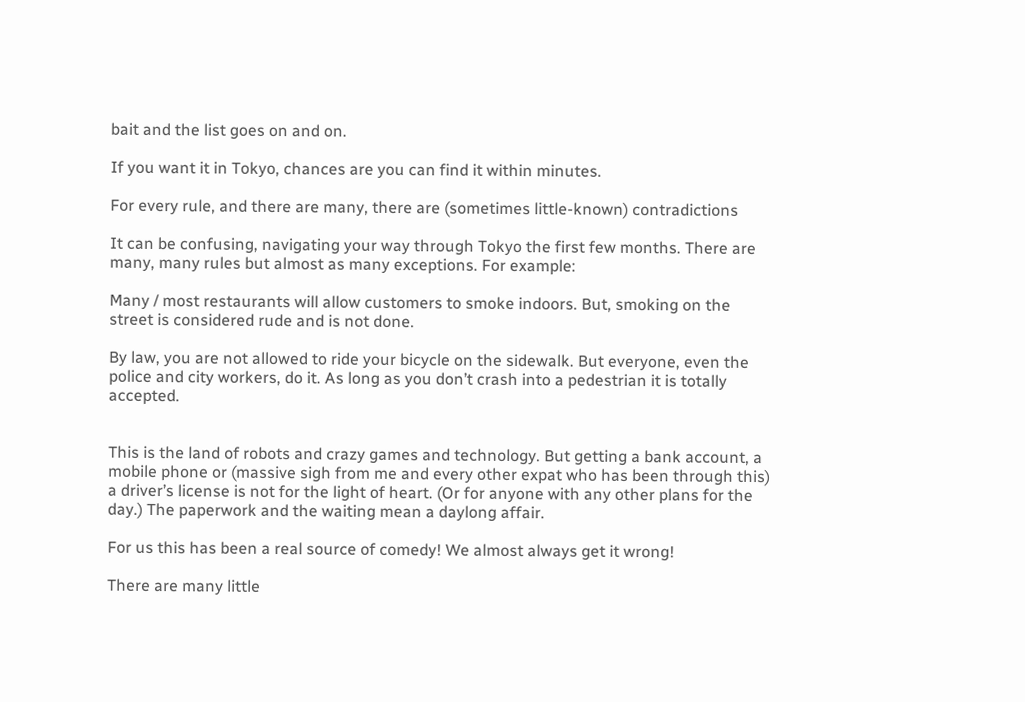bait and the list goes on and on.

If you want it in Tokyo, chances are you can find it within minutes.

For every rule, and there are many, there are (sometimes little-known) contradictions

It can be confusing, navigating your way through Tokyo the first few months. There are many, many rules but almost as many exceptions. For example:

Many / most restaurants will allow customers to smoke indoors. But, smoking on the street is considered rude and is not done.

By law, you are not allowed to ride your bicycle on the sidewalk. But everyone, even the police and city workers, do it. As long as you don’t crash into a pedestrian it is totally accepted.


This is the land of robots and crazy games and technology. But getting a bank account, a mobile phone or (massive sigh from me and every other expat who has been through this) a driver’s license is not for the light of heart. (Or for anyone with any other plans for the day.) The paperwork and the waiting mean a daylong affair.

For us this has been a real source of comedy! We almost always get it wrong!

There are many little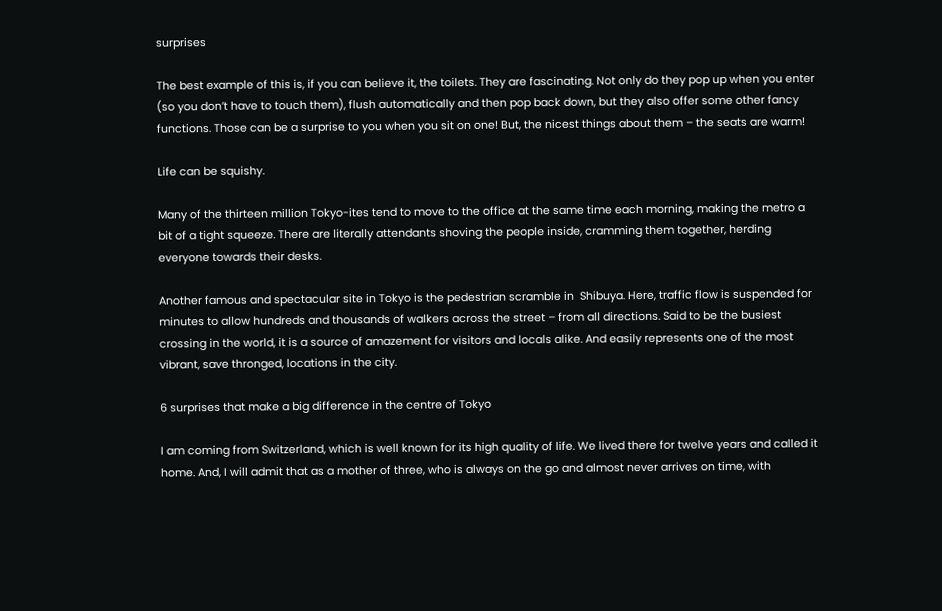surprises

The best example of this is, if you can believe it, the toilets. They are fascinating. Not only do they pop up when you enter (so you don’t have to touch them), flush automatically and then pop back down, but they also offer some other fancy functions. Those can be a surprise to you when you sit on one! But, the nicest things about them – the seats are warm!

Life can be squishy.

Many of the thirteen million Tokyo-ites tend to move to the office at the same time each morning, making the metro a bit of a tight squeeze. There are literally attendants shoving the people inside, cramming them together, herding everyone towards their desks.

Another famous and spectacular site in Tokyo is the pedestrian scramble in  Shibuya. Here, traffic flow is suspended for minutes to allow hundreds and thousands of walkers across the street – from all directions. Said to be the busiest crossing in the world, it is a source of amazement for visitors and locals alike. And easily represents one of the most vibrant, save thronged, locations in the city.

6 surprises that make a big difference in the centre of Tokyo

I am coming from Switzerland, which is well known for its high quality of life. We lived there for twelve years and called it home. And, I will admit that as a mother of three, who is always on the go and almost never arrives on time, with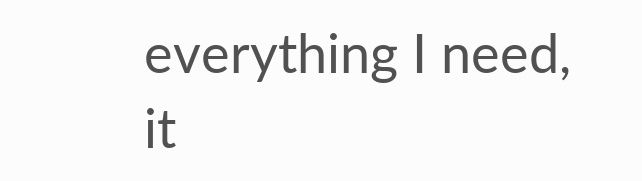everything I need, it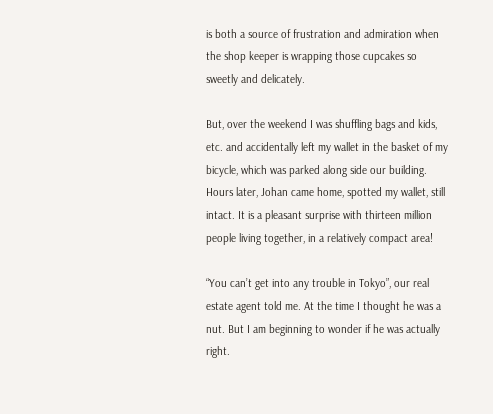is both a source of frustration and admiration when the shop keeper is wrapping those cupcakes so sweetly and delicately.

But, over the weekend I was shuffling bags and kids, etc. and accidentally left my wallet in the basket of my bicycle, which was parked along side our building. Hours later, Johan came home, spotted my wallet, still intact. It is a pleasant surprise with thirteen million people living together, in a relatively compact area!

“You can’t get into any trouble in Tokyo”, our real estate agent told me. At the time I thought he was a nut. But I am beginning to wonder if he was actually right.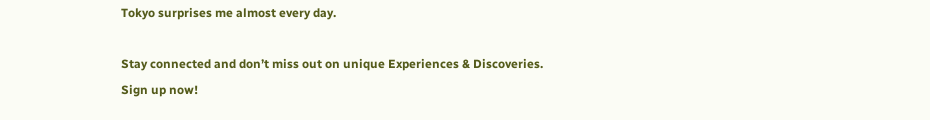Tokyo surprises me almost every day.

Stay connected and don’t miss out on unique Experiences & Discoveries.
Sign up now!